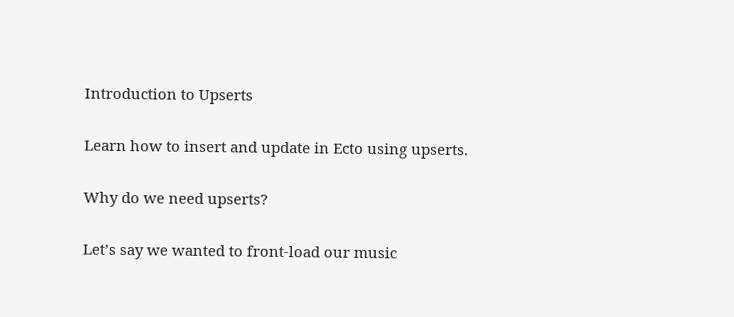Introduction to Upserts

Learn how to insert and update in Ecto using upserts.

Why do we need upserts?

Let’s say we wanted to front-load our music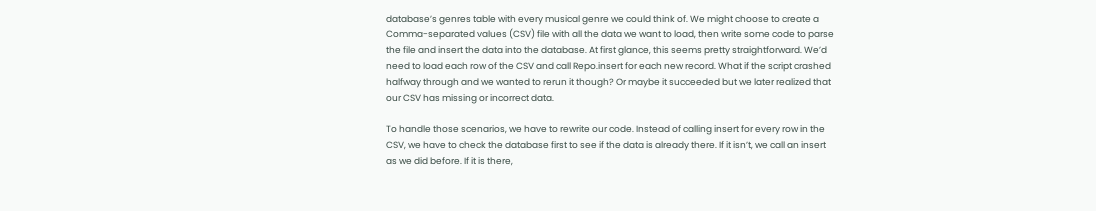database’s genres table with every musical genre we could think of. We might choose to create a Comma-separated values (CSV) file with all the data we want to load, then write some code to parse the file and insert the data into the database. At first glance, this seems pretty straightforward. We’d need to load each row of the CSV and call Repo.insert for each new record. What if the script crashed halfway through and we wanted to rerun it though? Or maybe it succeeded but we later realized that our CSV has missing or incorrect data.

To handle those scenarios, we have to rewrite our code. Instead of calling insert for every row in the CSV, we have to check the database first to see if the data is already there. If it isn’t, we call an insert as we did before. If it is there,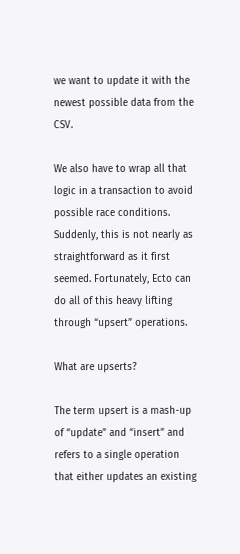we want to update it with the newest possible data from the CSV.

We also have to wrap all that logic in a transaction to avoid possible race conditions. Suddenly, this is not nearly as straightforward as it first seemed. Fortunately, Ecto can do all of this heavy lifting through “upsert” operations.

What are upserts?

The term upsert is a mash-up of “update” and “insert” and refers to a single operation that either updates an existing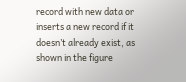record with new data or inserts a new record if it doesn’t already exist, as shown in the figure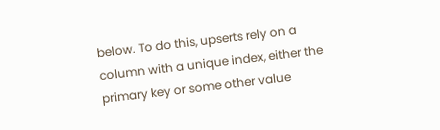below. To do this, upserts rely on a column with a unique index, either the primary key or some other value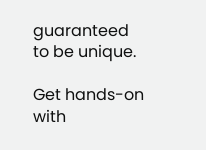guaranteed to be unique.

Get hands-on with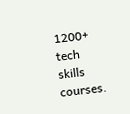1200+ tech skills courses.